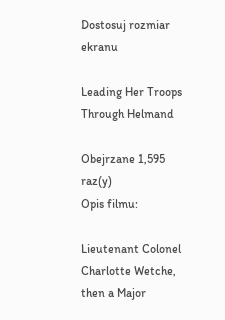Dostosuj rozmiar ekranu

Leading Her Troops Through Helmand

Obejrzane 1,595 raz(y)
Opis filmu:

Lieutenant Colonel Charlotte Wetche, then a Major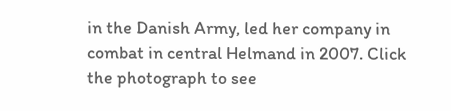in the Danish Army, led her company in combat in central Helmand in 2007. Click the photograph to see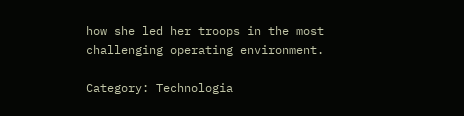how she led her troops in the most challenging operating environment.

Category: Technologia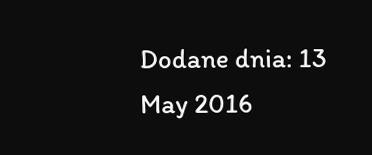Dodane dnia: 13 May 2016